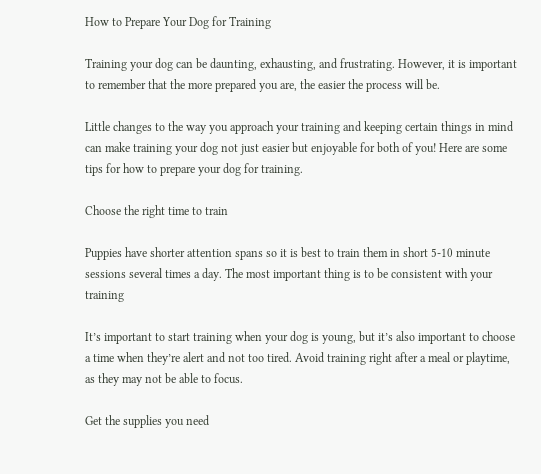How to Prepare Your Dog for Training

Training your dog can be daunting, exhausting, and frustrating. However, it is important to remember that the more prepared you are, the easier the process will be.

Little changes to the way you approach your training and keeping certain things in mind can make training your dog not just easier but enjoyable for both of you! Here are some tips for how to prepare your dog for training.

Choose the right time to train

Puppies have shorter attention spans so it is best to train them in short 5-10 minute sessions several times a day. The most important thing is to be consistent with your training

It’s important to start training when your dog is young, but it’s also important to choose a time when they’re alert and not too tired. Avoid training right after a meal or playtime, as they may not be able to focus.

Get the supplies you need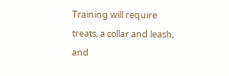Training will require treats, a collar and leash, and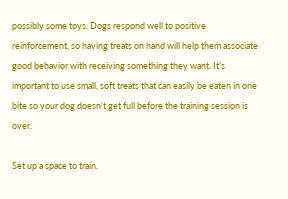possibly some toys. Dogs respond well to positive reinforcement, so having treats on hand will help them associate good behavior with receiving something they want. It’s important to use small, soft treats that can easily be eaten in one bite so your dog doesn’t get full before the training session is over.

Set up a space to train.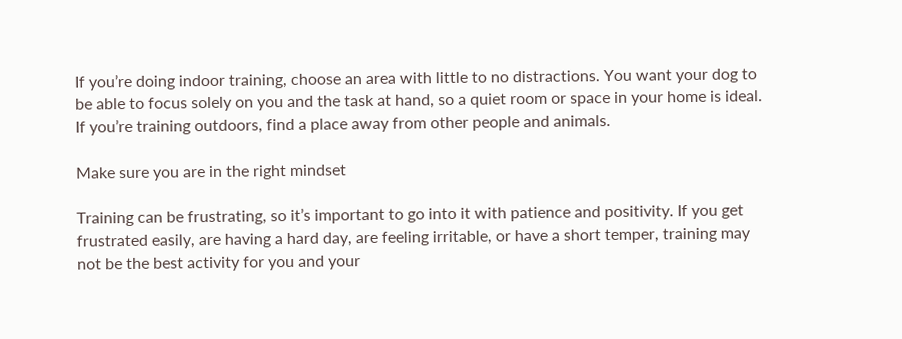If you’re doing indoor training, choose an area with little to no distractions. You want your dog to be able to focus solely on you and the task at hand, so a quiet room or space in your home is ideal. If you’re training outdoors, find a place away from other people and animals.

Make sure you are in the right mindset

Training can be frustrating, so it’s important to go into it with patience and positivity. If you get frustrated easily, are having a hard day, are feeling irritable, or have a short temper, training may not be the best activity for you and your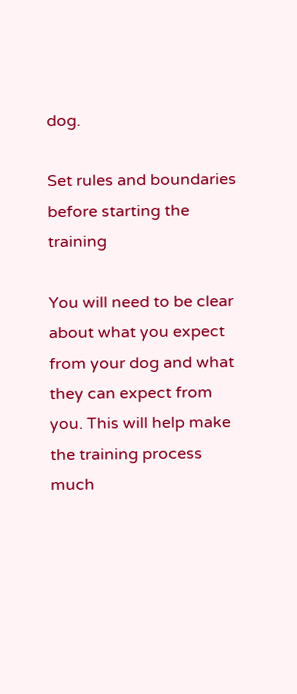dog.

Set rules and boundaries before starting the training

You will need to be clear about what you expect from your dog and what they can expect from you. This will help make the training process much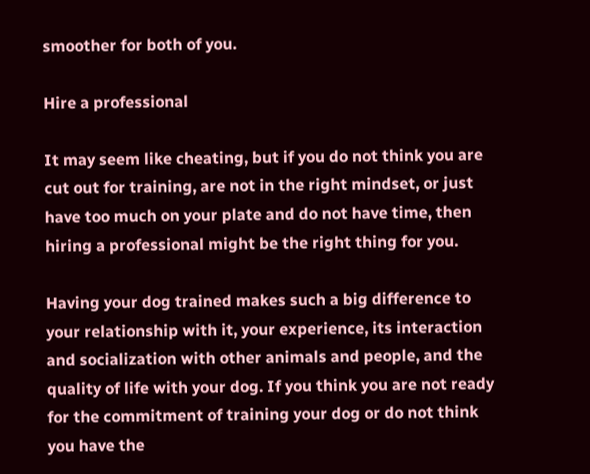smoother for both of you.

Hire a professional

It may seem like cheating, but if you do not think you are cut out for training, are not in the right mindset, or just have too much on your plate and do not have time, then hiring a professional might be the right thing for you.

Having your dog trained makes such a big difference to your relationship with it, your experience, its interaction and socialization with other animals and people, and the quality of life with your dog. If you think you are not ready for the commitment of training your dog or do not think you have the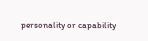personality or capability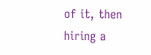of it, then hiring a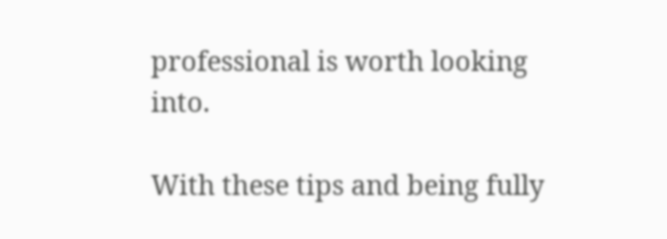professional is worth looking into.

With these tips and being fully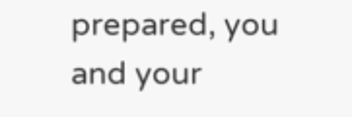prepared, you and your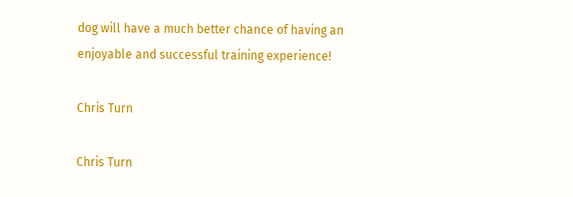dog will have a much better chance of having an enjoyable and successful training experience!

Chris Turn

Chris Turn